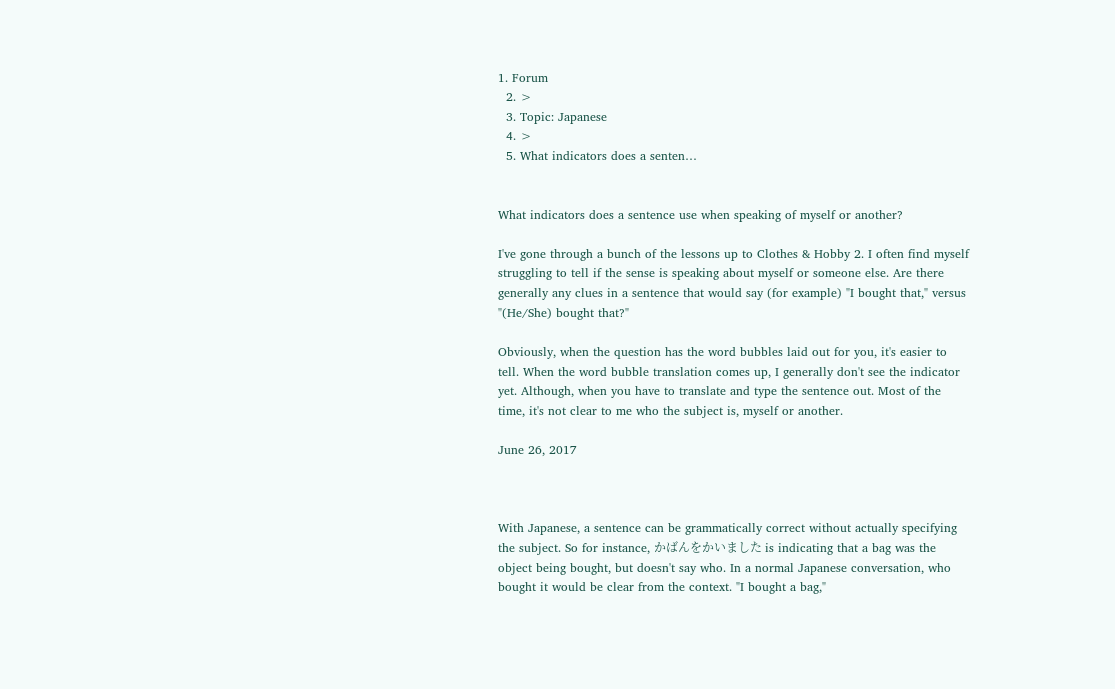1. Forum
  2. >
  3. Topic: Japanese
  4. >
  5. What indicators does a senten…


What indicators does a sentence use when speaking of myself or another?

I've gone through a bunch of the lessons up to Clothes & Hobby 2. I often find myself struggling to tell if the sense is speaking about myself or someone else. Are there generally any clues in a sentence that would say (for example) "I bought that," versus "(He/She) bought that?"

Obviously, when the question has the word bubbles laid out for you, it's easier to tell. When the word bubble translation comes up, I generally don't see the indicator yet. Although, when you have to translate and type the sentence out. Most of the time, it's not clear to me who the subject is, myself or another.

June 26, 2017



With Japanese, a sentence can be grammatically correct without actually specifying the subject. So for instance, かばんをかいました is indicating that a bag was the object being bought, but doesn't say who. In a normal Japanese conversation, who bought it would be clear from the context. "I bought a bag,"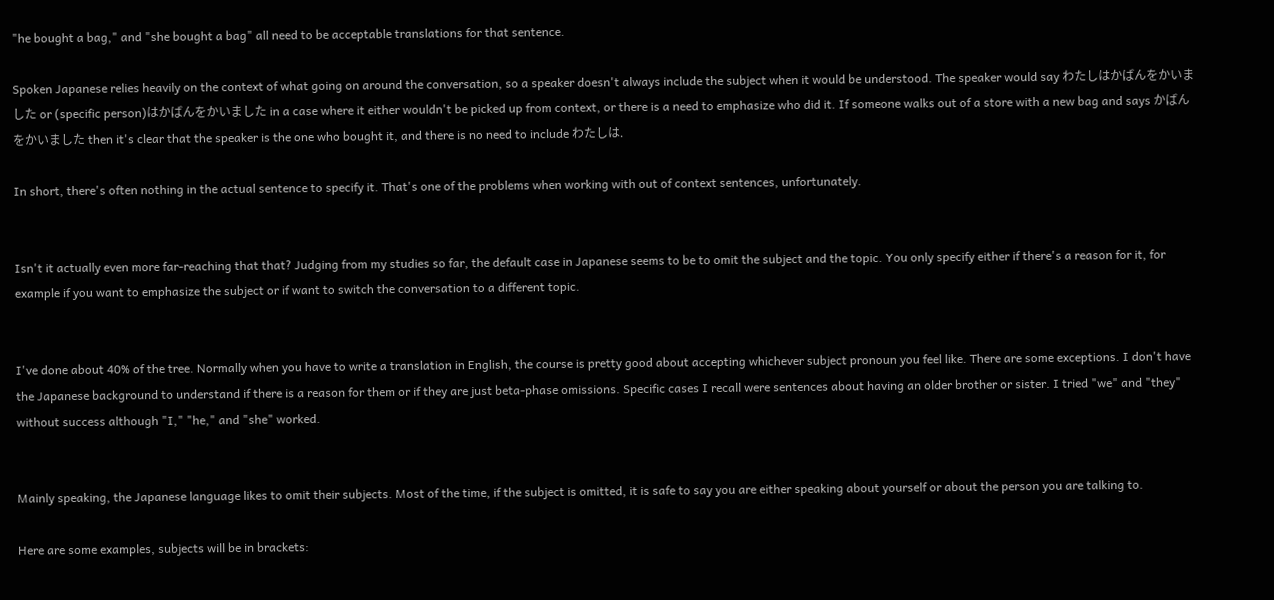"he bought a bag," and "she bought a bag" all need to be acceptable translations for that sentence.

Spoken Japanese relies heavily on the context of what going on around the conversation, so a speaker doesn't always include the subject when it would be understood. The speaker would say わたしはかばんをかいました or (specific person)はかばんをかいました in a case where it either wouldn't be picked up from context, or there is a need to emphasize who did it. If someone walks out of a store with a new bag and says かばんをかいました then it's clear that the speaker is the one who bought it, and there is no need to include わたしは.

In short, there's often nothing in the actual sentence to specify it. That's one of the problems when working with out of context sentences, unfortunately.


Isn't it actually even more far-reaching that that? Judging from my studies so far, the default case in Japanese seems to be to omit the subject and the topic. You only specify either if there's a reason for it, for example if you want to emphasize the subject or if want to switch the conversation to a different topic.


I've done about 40% of the tree. Normally when you have to write a translation in English, the course is pretty good about accepting whichever subject pronoun you feel like. There are some exceptions. I don't have the Japanese background to understand if there is a reason for them or if they are just beta-phase omissions. Specific cases I recall were sentences about having an older brother or sister. I tried "we" and "they" without success although "I," "he," and "she" worked.


Mainly speaking, the Japanese language likes to omit their subjects. Most of the time, if the subject is omitted, it is safe to say you are either speaking about yourself or about the person you are talking to.

Here are some examples, subjects will be in brackets: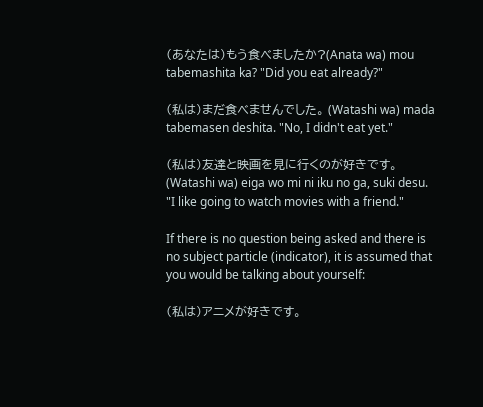(あなたは)もう食べましたか?(Anata wa) mou tabemashita ka? "Did you eat already?"

(私は)まだ食べませんでした。 (Watashi wa) mada tabemasen deshita. "No, I didn't eat yet."

(私は)友達と映画を見に行くのが好きです。 (Watashi wa) eiga wo mi ni iku no ga, suki desu. "I like going to watch movies with a friend."

If there is no question being asked and there is no subject particle (indicator), it is assumed that you would be talking about yourself:

(私は)アニメが好きです。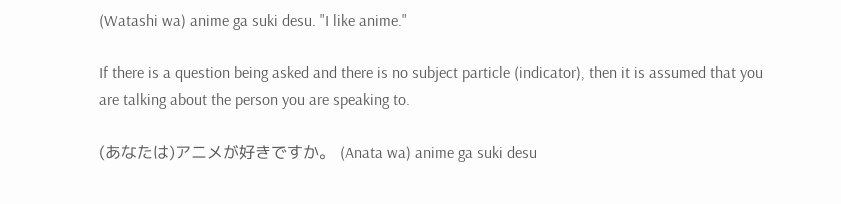(Watashi wa) anime ga suki desu. "I like anime."

If there is a question being asked and there is no subject particle (indicator), then it is assumed that you are talking about the person you are speaking to.

(あなたは)アニメが好きですか。 (Anata wa) anime ga suki desu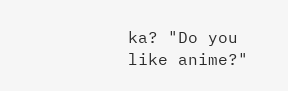ka? "Do you like anime?"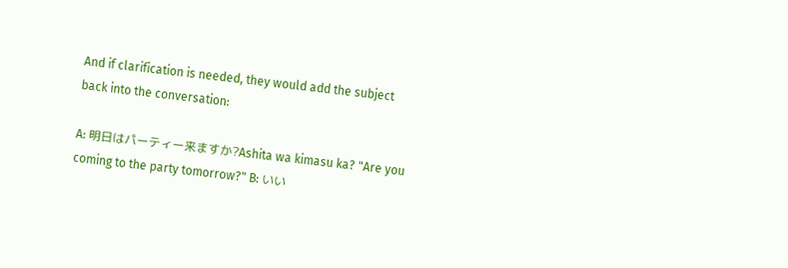And if clarification is needed, they would add the subject back into the conversation:

A: 明日はパーティー来ますか?Ashita wa kimasu ka? "Are you coming to the party tomorrow?" B: いい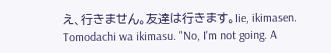え、行きません。友達は行きます。Iie, ikimasen. Tomodachi wa ikimasu. "No, I'm not going. A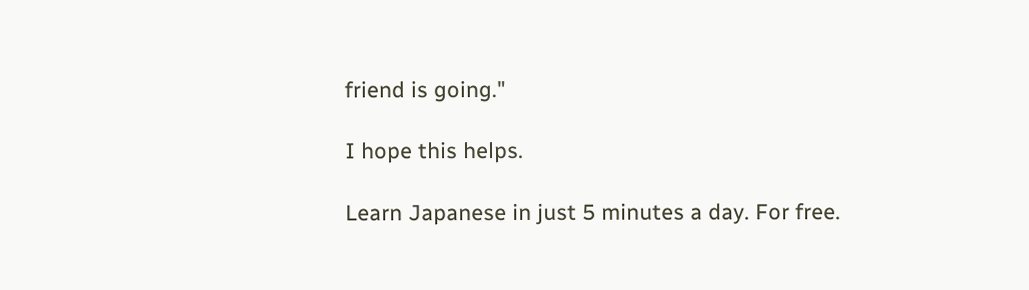friend is going."

I hope this helps.

Learn Japanese in just 5 minutes a day. For free.